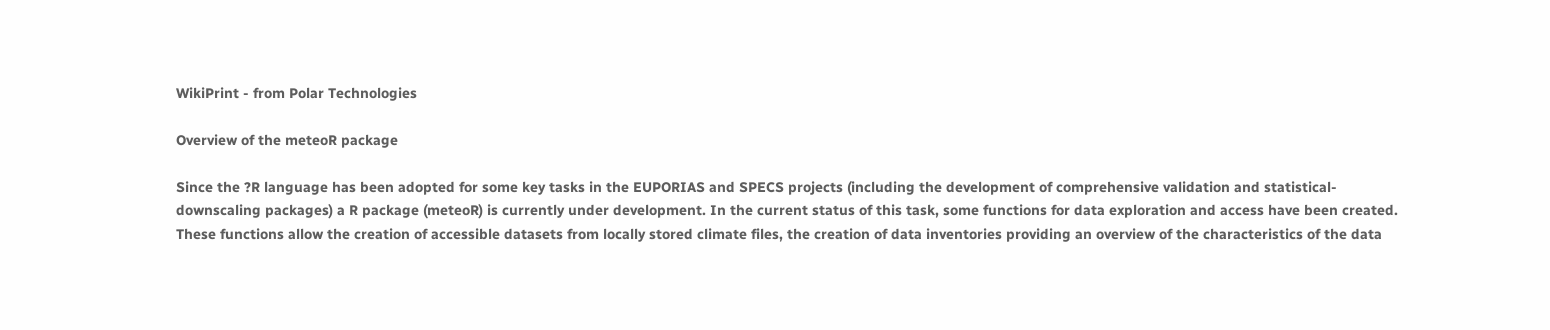WikiPrint - from Polar Technologies

Overview of the meteoR package

Since the ?R language has been adopted for some key tasks in the EUPORIAS and SPECS projects (including the development of comprehensive validation and statistical-downscaling packages) a R package (meteoR) is currently under development. In the current status of this task, some functions for data exploration and access have been created. These functions allow the creation of accessible datasets from locally stored climate files, the creation of data inventories providing an overview of the characteristics of the data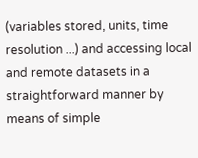(variables stored, units, time resolution ...) and accessing local and remote datasets in a straightforward manner by means of simple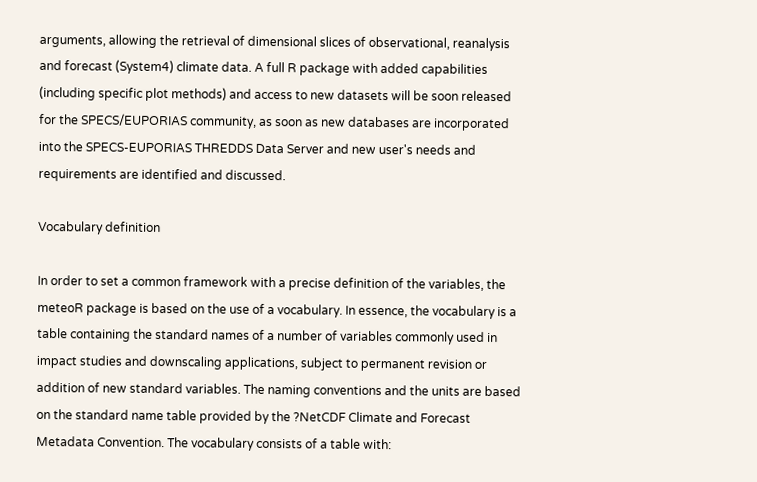arguments, allowing the retrieval of dimensional slices of observational, reanalysis and forecast (System4) climate data. A full R package with added capabilities (including specific plot methods) and access to new datasets will be soon released for the SPECS/EUPORIAS community, as soon as new databases are incorporated into the SPECS-EUPORIAS THREDDS Data Server and new user's needs and requirements are identified and discussed.

Vocabulary definition

In order to set a common framework with a precise definition of the variables, the meteoR package is based on the use of a vocabulary. In essence, the vocabulary is a table containing the standard names of a number of variables commonly used in impact studies and downscaling applications, subject to permanent revision or addition of new standard variables. The naming conventions and the units are based on the standard name table provided by the ?NetCDF Climate and Forecast Metadata Convention. The vocabulary consists of a table with: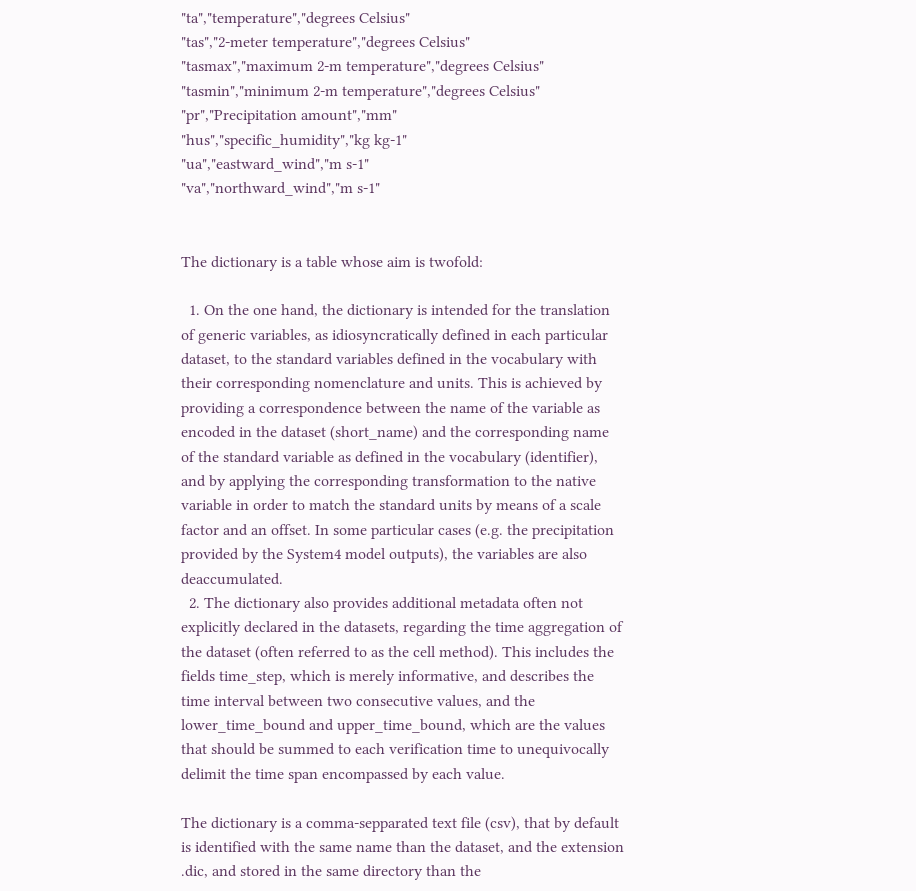"ta","temperature","degrees Celsius"
"tas","2-meter temperature","degrees Celsius"
"tasmax","maximum 2-m temperature","degrees Celsius"
"tasmin","minimum 2-m temperature","degrees Celsius"
"pr","Precipitation amount","mm"
"hus","specific_humidity","kg kg-1"
"ua","eastward_wind","m s-1"
"va","northward_wind","m s-1"


The dictionary is a table whose aim is twofold:

  1. On the one hand, the dictionary is intended for the translation of generic variables, as idiosyncratically defined in each particular dataset, to the standard variables defined in the vocabulary with their corresponding nomenclature and units. This is achieved by providing a correspondence between the name of the variable as encoded in the dataset (short_name) and the corresponding name of the standard variable as defined in the vocabulary (identifier), and by applying the corresponding transformation to the native variable in order to match the standard units by means of a scale factor and an offset. In some particular cases (e.g. the precipitation provided by the System4 model outputs), the variables are also deaccumulated.
  2. The dictionary also provides additional metadata often not explicitly declared in the datasets, regarding the time aggregation of the dataset (often referred to as the cell method). This includes the fields time_step, which is merely informative, and describes the time interval between two consecutive values, and the lower_time_bound and upper_time_bound, which are the values that should be summed to each verification time to unequivocally delimit the time span encompassed by each value.

The dictionary is a comma-sepparated text file (csv), that by default is identified with the same name than the dataset, and the extension .dic, and stored in the same directory than the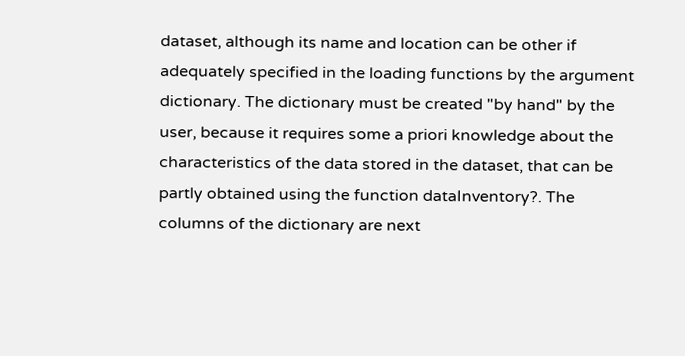dataset, although its name and location can be other if adequately specified in the loading functions by the argument dictionary. The dictionary must be created "by hand" by the user, because it requires some a priori knowledge about the characteristics of the data stored in the dataset, that can be partly obtained using the function dataInventory?. The columns of the dictionary are next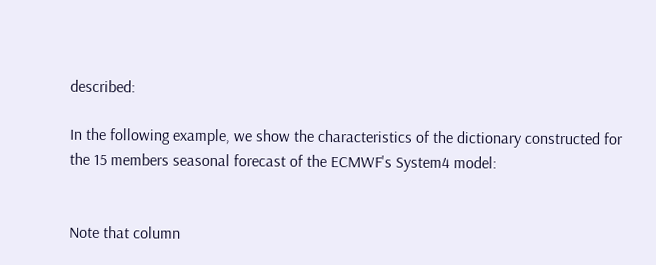described:

In the following example, we show the characteristics of the dictionary constructed for the 15 members seasonal forecast of the ECMWF's System4 model:


Note that column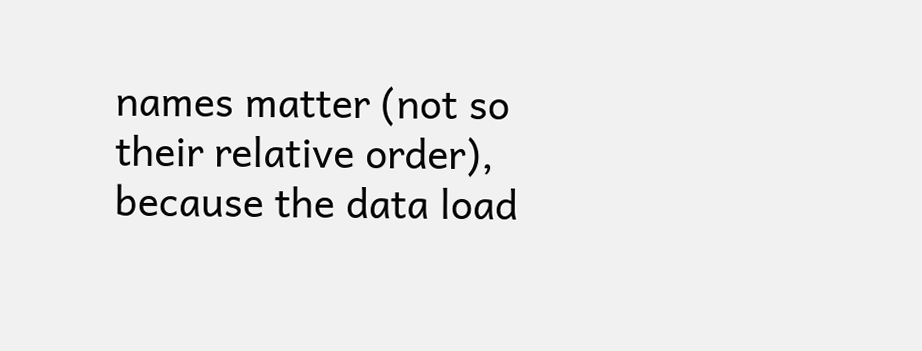names matter (not so their relative order), because the data load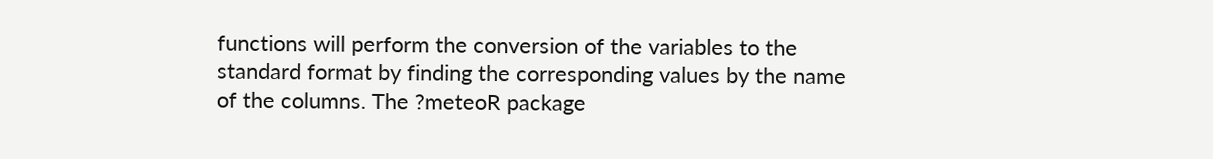functions will perform the conversion of the variables to the standard format by finding the corresponding values by the name of the columns. The ?meteoR package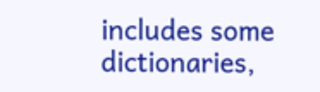includes some dictionaries,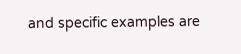and specific examples are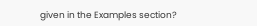given in the Examples section?